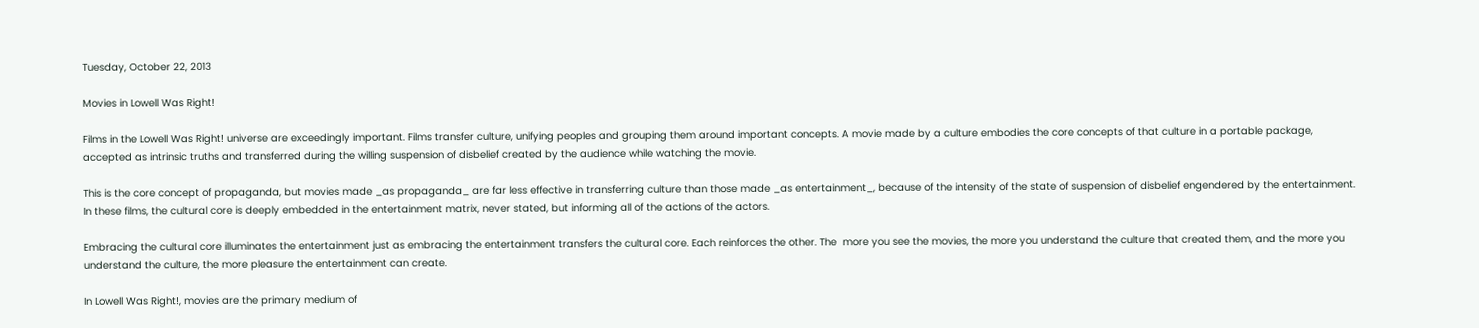Tuesday, October 22, 2013

Movies in Lowell Was Right!

Films in the Lowell Was Right! universe are exceedingly important. Films transfer culture, unifying peoples and grouping them around important concepts. A movie made by a culture embodies the core concepts of that culture in a portable package, accepted as intrinsic truths and transferred during the willing suspension of disbelief created by the audience while watching the movie.

This is the core concept of propaganda, but movies made _as propaganda_ are far less effective in transferring culture than those made _as entertainment_, because of the intensity of the state of suspension of disbelief engendered by the entertainment. In these films, the cultural core is deeply embedded in the entertainment matrix, never stated, but informing all of the actions of the actors.

Embracing the cultural core illuminates the entertainment just as embracing the entertainment transfers the cultural core. Each reinforces the other. The  more you see the movies, the more you understand the culture that created them, and the more you understand the culture, the more pleasure the entertainment can create.

In Lowell Was Right!, movies are the primary medium of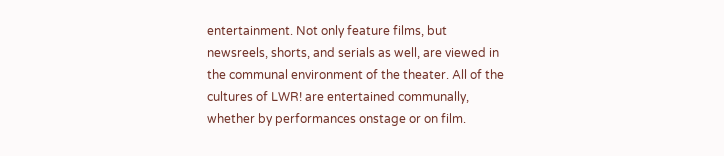entertainment. Not only feature films, but newsreels, shorts, and serials as well, are viewed in the communal environment of the theater. All of the cultures of LWR! are entertained communally, whether by performances onstage or on film.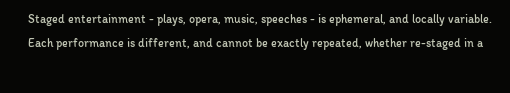Staged entertainment - plays, opera, music, speeches - is ephemeral, and locally variable.  Each performance is different, and cannot be exactly repeated, whether re-staged in a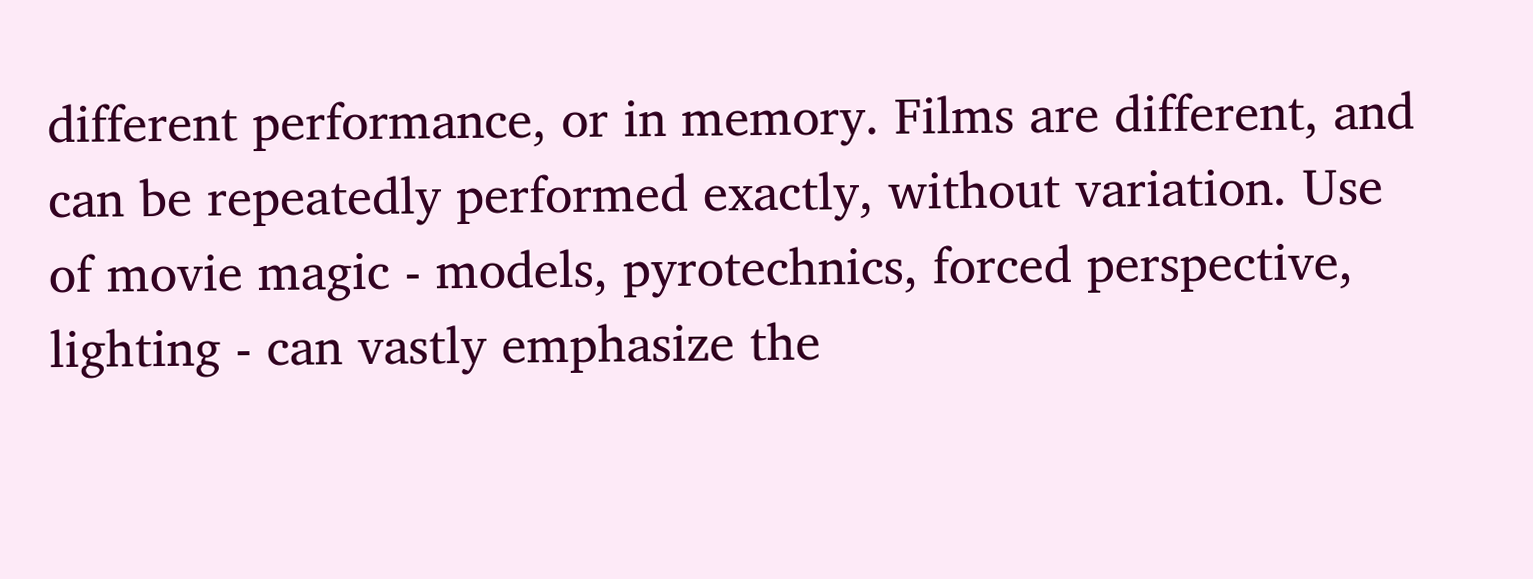different performance, or in memory. Films are different, and can be repeatedly performed exactly, without variation. Use of movie magic - models, pyrotechnics, forced perspective, lighting - can vastly emphasize the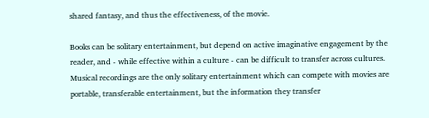shared fantasy, and thus the effectiveness, of the movie.

Books can be solitary entertainment, but depend on active imaginative engagement by the reader, and - while effective within a culture - can be difficult to transfer across cultures. Musical recordings are the only solitary entertainment which can compete with movies are portable, transferable entertainment, but the information they transfer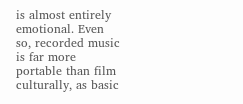is almost entirely emotional. Even so, recorded music is far more portable than film culturally, as basic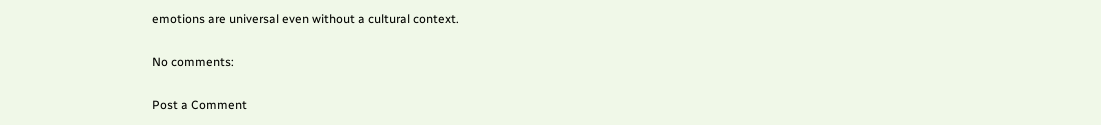emotions are universal even without a cultural context.

No comments:

Post a Comment